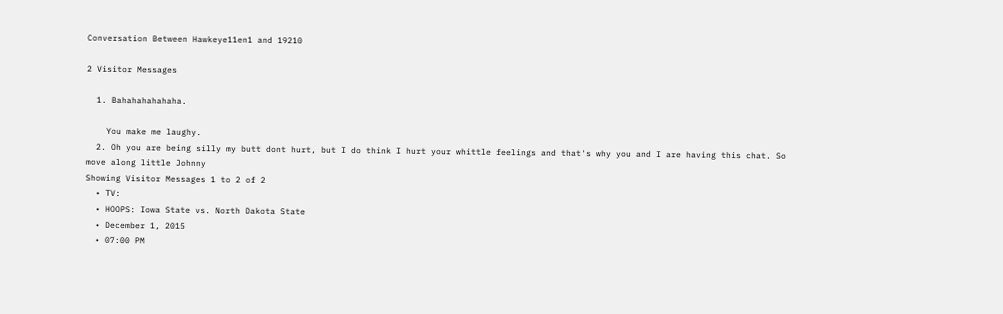Conversation Between Hawkeye11en1 and 19210

2 Visitor Messages

  1. Bahahahahahaha.

    You make me laughy.
  2. Oh you are being silly my butt dont hurt, but I do think I hurt your whittle feelings and that's why you and I are having this chat. So move along little Johnny
Showing Visitor Messages 1 to 2 of 2
  • TV:
  • HOOPS: Iowa State vs. North Dakota State
  • December 1, 2015
  • 07:00 PM